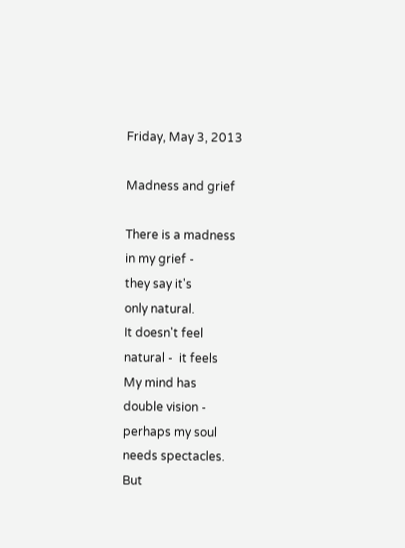Friday, May 3, 2013

Madness and grief

There is a madness
in my grief -
they say it's
only natural.
It doesn't feel
natural -  it feels
My mind has
double vision -
perhaps my soul
needs spectacles.
But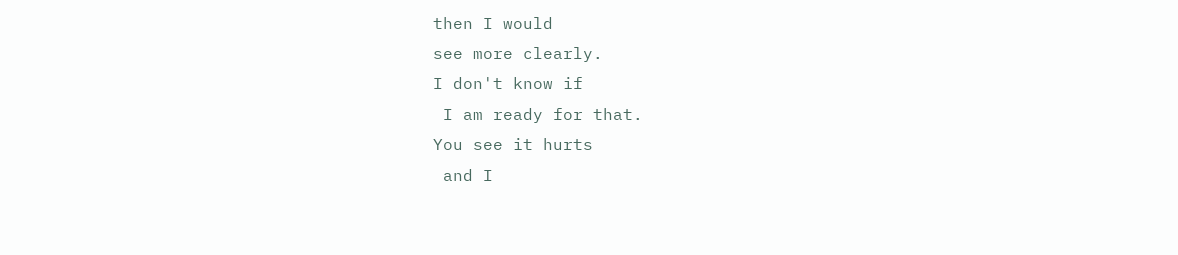then I would
see more clearly.
I don't know if
 I am ready for that.
You see it hurts
 and I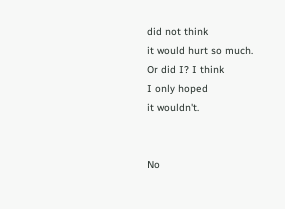did not think
it would hurt so much.
Or did I? I think
I only hoped
it wouldn't.


No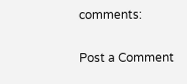comments:

Post a Comment